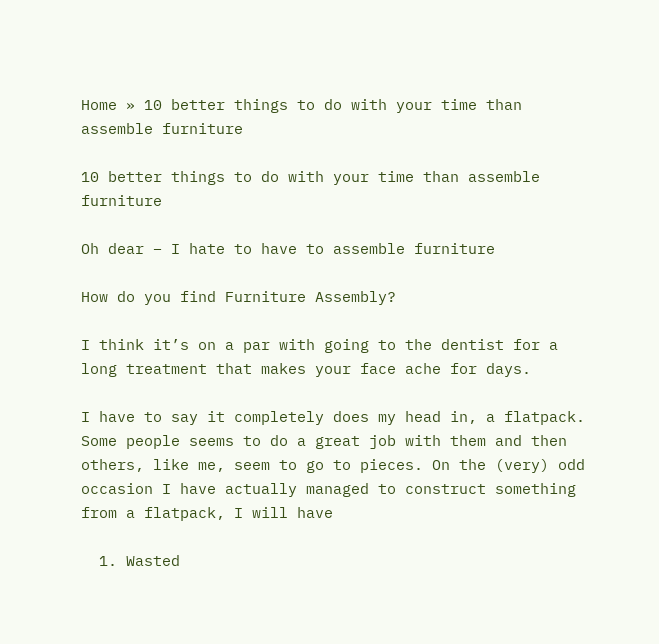Home » 10 better things to do with your time than assemble furniture

10 better things to do with your time than assemble furniture

Oh dear – I hate to have to assemble furniture

How do you find Furniture Assembly?

I think it’s on a par with going to the dentist for a long treatment that makes your face ache for days.

I have to say it completely does my head in, a flatpack. Some people seems to do a great job with them and then others, like me, seem to go to pieces. On the (very) odd occasion I have actually managed to construct something from a flatpack, I will have

  1. Wasted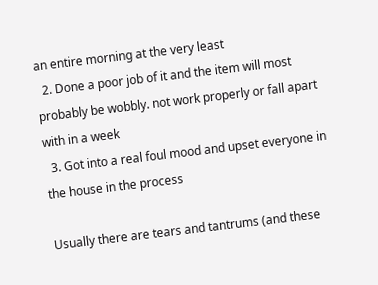an entire morning at the very least
  2. Done a poor job of it and the item will most probably be wobbly. not work properly or fall apart with in a week
  3. Got into a real foul mood and upset everyone in the house in the process

Usually there are tears and tantrums (and these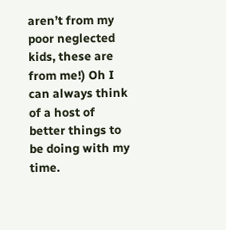aren’t from my poor neglected kids, these are from me!) Oh I can always think of a host of better things to be doing with my time.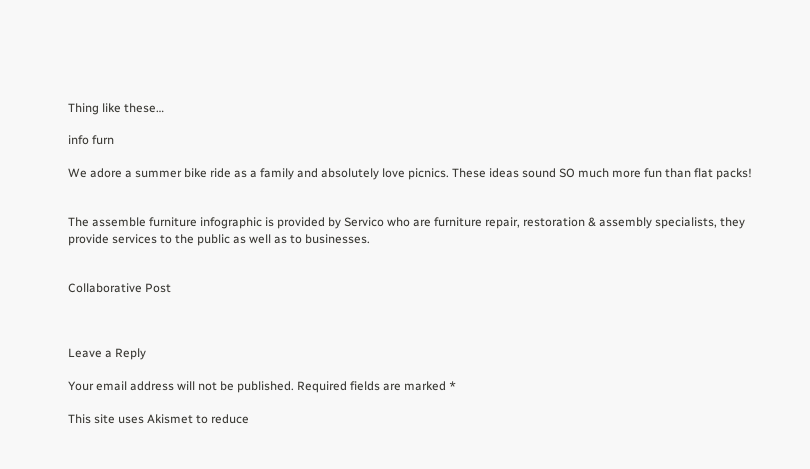Thing like these…

info furn

We adore a summer bike ride as a family and absolutely love picnics. These ideas sound SO much more fun than flat packs!


The assemble furniture infographic is provided by Servico who are furniture repair, restoration & assembly specialists, they provide services to the public as well as to businesses.


Collaborative Post



Leave a Reply

Your email address will not be published. Required fields are marked *

This site uses Akismet to reduce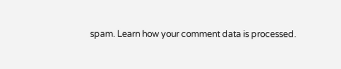spam. Learn how your comment data is processed.